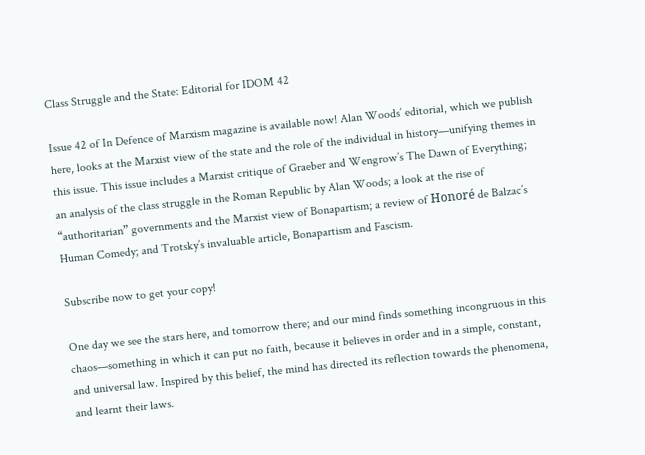Class Struggle and the State: Editorial for IDOM 42

Issue 42 of In Defence of Marxism magazine is available now! Alan Woods’ editorial, which we publish here, looks at the Marxist view of the state and the role of the individual in history—unifying themes in this issue. This issue includes a Marxist critique of Graeber and Wengrow’s The Dawn of Everything; an analysis of the class struggle in the Roman Republic by Alan Woods; a look at the rise of “authoritarian” governments and the Marxist view of Bonapartism; a review of Honoré de Balzac’s Human Comedy; and Trotsky’s invaluable article, Bonapartism and Fascism.

Subscribe now to get your copy!

One day we see the stars here, and tomorrow there; and our mind finds something incongruous in this chaos—something in which it can put no faith, because it believes in order and in a simple, constant, and universal law. Inspired by this belief, the mind has directed its reflection towards the phenomena, and learnt their laws.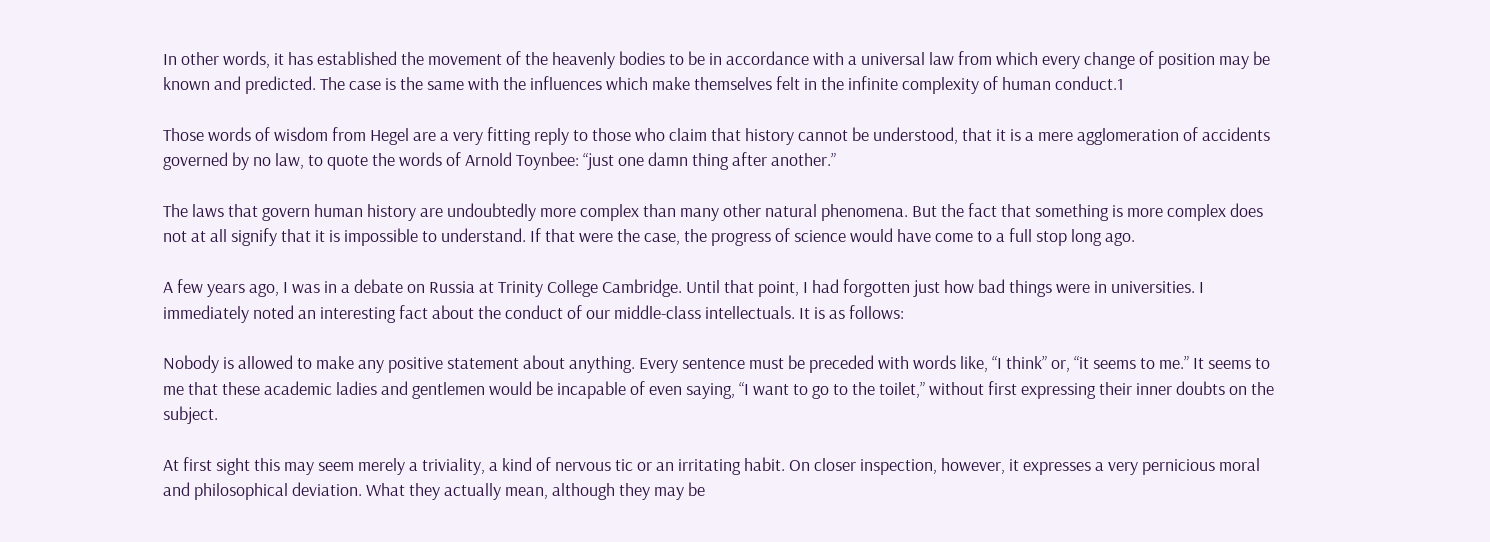In other words, it has established the movement of the heavenly bodies to be in accordance with a universal law from which every change of position may be known and predicted. The case is the same with the influences which make themselves felt in the infinite complexity of human conduct.1

Those words of wisdom from Hegel are a very fitting reply to those who claim that history cannot be understood, that it is a mere agglomeration of accidents governed by no law, to quote the words of Arnold Toynbee: “just one damn thing after another.”

The laws that govern human history are undoubtedly more complex than many other natural phenomena. But the fact that something is more complex does not at all signify that it is impossible to understand. If that were the case, the progress of science would have come to a full stop long ago.

A few years ago, I was in a debate on Russia at Trinity College Cambridge. Until that point, I had forgotten just how bad things were in universities. I immediately noted an interesting fact about the conduct of our middle-class intellectuals. It is as follows:

Nobody is allowed to make any positive statement about anything. Every sentence must be preceded with words like, “I think” or, “it seems to me.” It seems to me that these academic ladies and gentlemen would be incapable of even saying, “I want to go to the toilet,” without first expressing their inner doubts on the subject.

At first sight this may seem merely a triviality, a kind of nervous tic or an irritating habit. On closer inspection, however, it expresses a very pernicious moral and philosophical deviation. What they actually mean, although they may be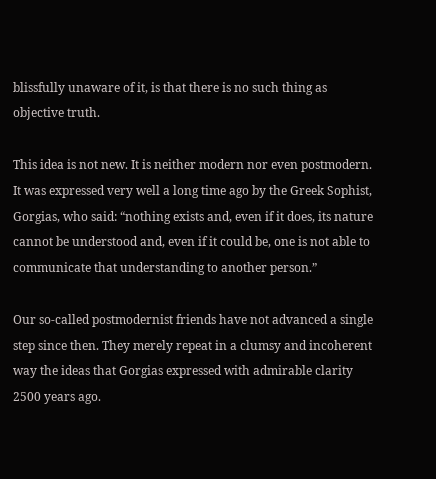blissfully unaware of it, is that there is no such thing as objective truth.

This idea is not new. It is neither modern nor even postmodern. It was expressed very well a long time ago by the Greek Sophist, Gorgias, who said: “nothing exists and, even if it does, its nature cannot be understood and, even if it could be, one is not able to communicate that understanding to another person.”

Our so-called postmodernist friends have not advanced a single step since then. They merely repeat in a clumsy and incoherent way the ideas that Gorgias expressed with admirable clarity 2500 years ago.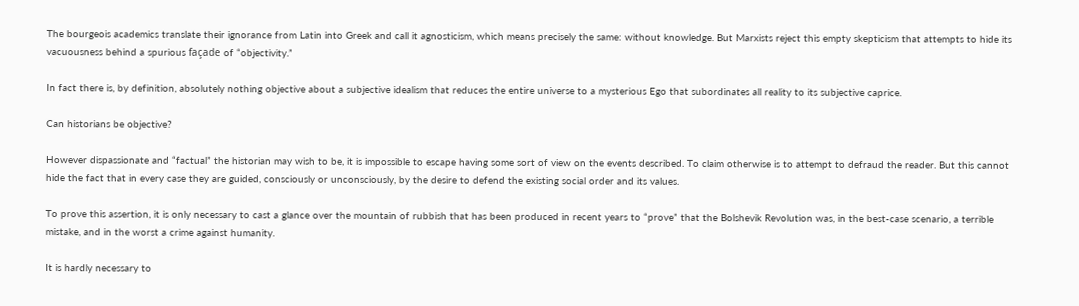The bourgeois academics translate their ignorance from Latin into Greek and call it agnosticism, which means precisely the same: without knowledge. But Marxists reject this empty skepticism that attempts to hide its vacuousness behind a spurious façade of “objectivity.”

In fact there is, by definition, absolutely nothing objective about a subjective idealism that reduces the entire universe to a mysterious Ego that subordinates all reality to its subjective caprice.

Can historians be objective?

However dispassionate and “factual” the historian may wish to be, it is impossible to escape having some sort of view on the events described. To claim otherwise is to attempt to defraud the reader. But this cannot hide the fact that in every case they are guided, consciously or unconsciously, by the desire to defend the existing social order and its values.

To prove this assertion, it is only necessary to cast a glance over the mountain of rubbish that has been produced in recent years to “prove” that the Bolshevik Revolution was, in the best-case scenario, a terrible mistake, and in the worst a crime against humanity.

It is hardly necessary to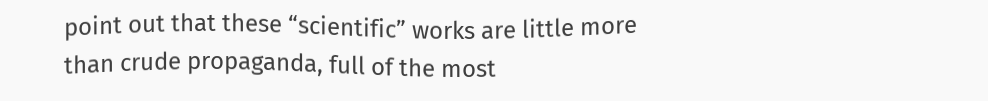point out that these “scientific” works are little more than crude propaganda, full of the most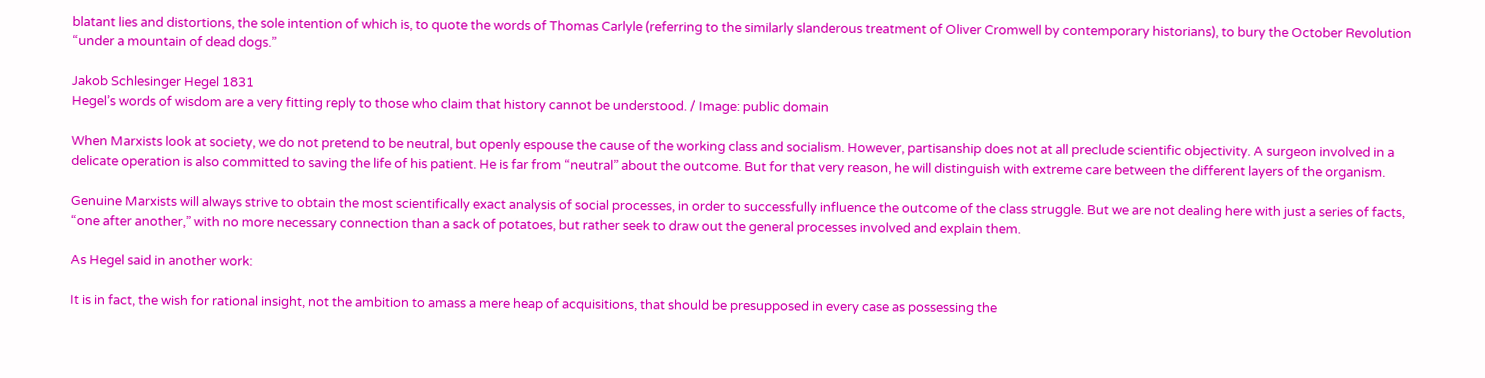blatant lies and distortions, the sole intention of which is, to quote the words of Thomas Carlyle (referring to the similarly slanderous treatment of Oliver Cromwell by contemporary historians), to bury the October Revolution “under a mountain of dead dogs.”

Jakob Schlesinger Hegel 1831
Hegel’s words of wisdom are a very fitting reply to those who claim that history cannot be understood. / Image: public domain

When Marxists look at society, we do not pretend to be neutral, but openly espouse the cause of the working class and socialism. However, partisanship does not at all preclude scientific objectivity. A surgeon involved in a delicate operation is also committed to saving the life of his patient. He is far from “neutral” about the outcome. But for that very reason, he will distinguish with extreme care between the different layers of the organism.

Genuine Marxists will always strive to obtain the most scientifically exact analysis of social processes, in order to successfully influence the outcome of the class struggle. But we are not dealing here with just a series of facts, “one after another,” with no more necessary connection than a sack of potatoes, but rather seek to draw out the general processes involved and explain them.

As Hegel said in another work:

It is in fact, the wish for rational insight, not the ambition to amass a mere heap of acquisitions, that should be presupposed in every case as possessing the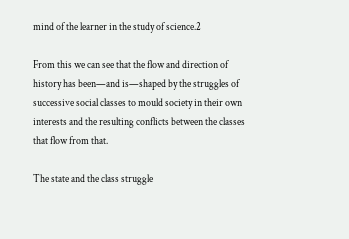mind of the learner in the study of science.2

From this we can see that the flow and direction of history has been—and is—shaped by the struggles of successive social classes to mould society in their own interests and the resulting conflicts between the classes that flow from that.

The state and the class struggle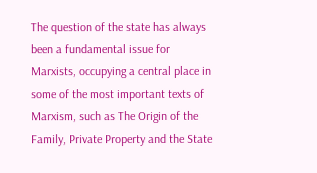The question of the state has always been a fundamental issue for Marxists, occupying a central place in some of the most important texts of Marxism, such as The Origin of the Family, Private Property and the State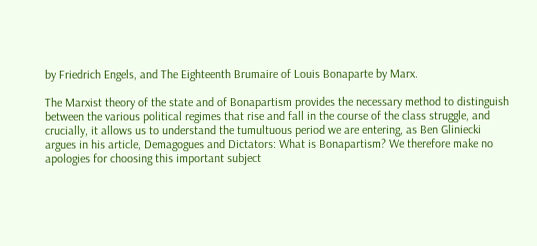by Friedrich Engels, and The Eighteenth Brumaire of Louis Bonaparte by Marx.

The Marxist theory of the state and of Bonapartism provides the necessary method to distinguish between the various political regimes that rise and fall in the course of the class struggle, and crucially, it allows us to understand the tumultuous period we are entering, as Ben Gliniecki argues in his article, Demagogues and Dictators: What is Bonapartism? We therefore make no apologies for choosing this important subject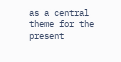as a central theme for the present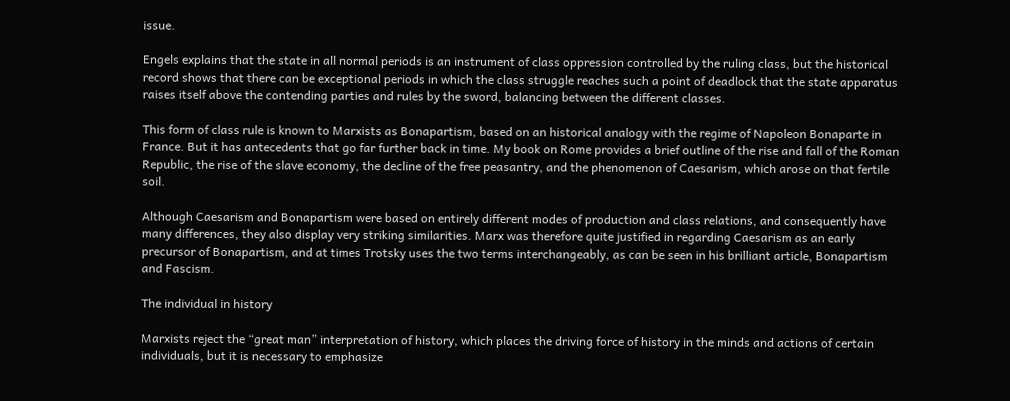issue.

Engels explains that the state in all normal periods is an instrument of class oppression controlled by the ruling class, but the historical record shows that there can be exceptional periods in which the class struggle reaches such a point of deadlock that the state apparatus raises itself above the contending parties and rules by the sword, balancing between the different classes.

This form of class rule is known to Marxists as Bonapartism, based on an historical analogy with the regime of Napoleon Bonaparte in France. But it has antecedents that go far further back in time. My book on Rome provides a brief outline of the rise and fall of the Roman Republic, the rise of the slave economy, the decline of the free peasantry, and the phenomenon of Caesarism, which arose on that fertile soil.

Although Caesarism and Bonapartism were based on entirely different modes of production and class relations, and consequently have many differences, they also display very striking similarities. Marx was therefore quite justified in regarding Caesarism as an early precursor of Bonapartism, and at times Trotsky uses the two terms interchangeably, as can be seen in his brilliant article, Bonapartism and Fascism.

The individual in history

Marxists reject the “great man” interpretation of history, which places the driving force of history in the minds and actions of certain individuals, but it is necessary to emphasize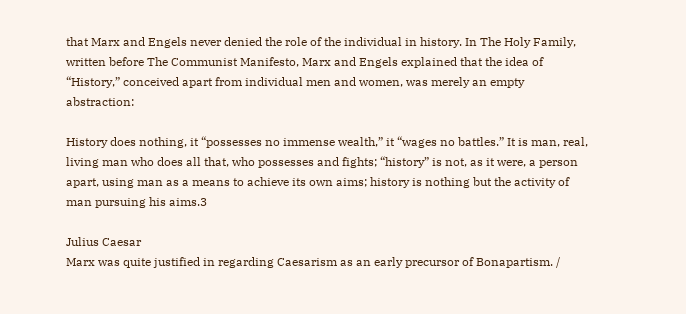that Marx and Engels never denied the role of the individual in history. In The Holy Family, written before The Communist Manifesto, Marx and Engels explained that the idea of “History,” conceived apart from individual men and women, was merely an empty abstraction:

History does nothing, it “possesses no immense wealth,” it “wages no battles.” It is man, real, living man who does all that, who possesses and fights; “history” is not, as it were, a person apart, using man as a means to achieve its own aims; history is nothing but the activity of man pursuing his aims.3

Julius Caesar
Marx was quite justified in regarding Caesarism as an early precursor of Bonapartism. /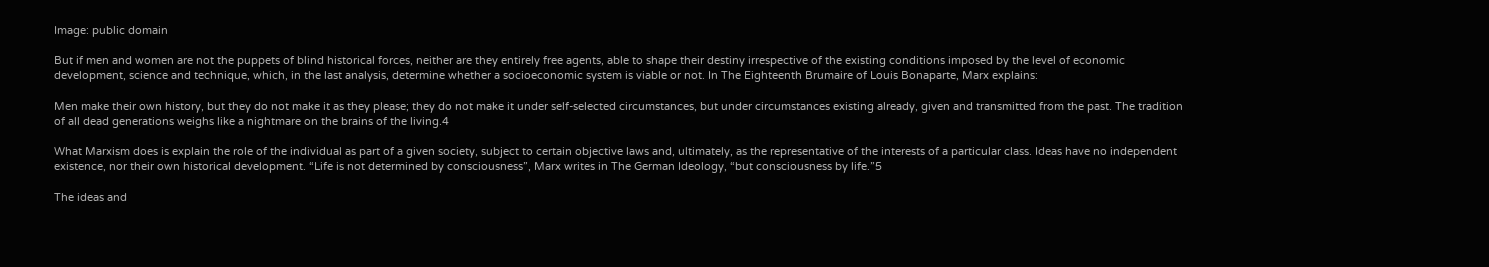Image: public domain

But if men and women are not the puppets of blind historical forces, neither are they entirely free agents, able to shape their destiny irrespective of the existing conditions imposed by the level of economic development, science and technique, which, in the last analysis, determine whether a socioeconomic system is viable or not. In The Eighteenth Brumaire of Louis Bonaparte, Marx explains:

Men make their own history, but they do not make it as they please; they do not make it under self-selected circumstances, but under circumstances existing already, given and transmitted from the past. The tradition of all dead generations weighs like a nightmare on the brains of the living.4

What Marxism does is explain the role of the individual as part of a given society, subject to certain objective laws and, ultimately, as the representative of the interests of a particular class. Ideas have no independent existence, nor their own historical development. “Life is not determined by consciousness”, Marx writes in The German Ideology, “but consciousness by life.”5

The ideas and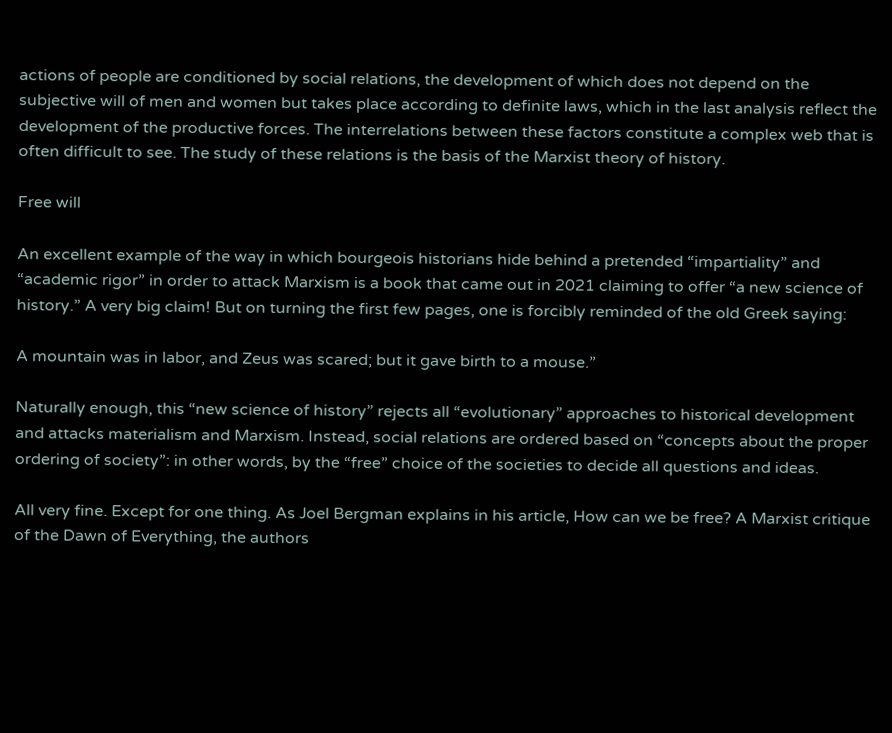actions of people are conditioned by social relations, the development of which does not depend on the subjective will of men and women but takes place according to definite laws, which in the last analysis reflect the development of the productive forces. The interrelations between these factors constitute a complex web that is often difficult to see. The study of these relations is the basis of the Marxist theory of history.

Free will

An excellent example of the way in which bourgeois historians hide behind a pretended “impartiality” and “academic rigor” in order to attack Marxism is a book that came out in 2021 claiming to offer “a new science of history.” A very big claim! But on turning the first few pages, one is forcibly reminded of the old Greek saying:

A mountain was in labor, and Zeus was scared; but it gave birth to a mouse.”

Naturally enough, this “new science of history” rejects all “evolutionary” approaches to historical development and attacks materialism and Marxism. Instead, social relations are ordered based on “concepts about the proper ordering of society”: in other words, by the “free” choice of the societies to decide all questions and ideas.

All very fine. Except for one thing. As Joel Bergman explains in his article, How can we be free? A Marxist critique of the Dawn of Everything, the authors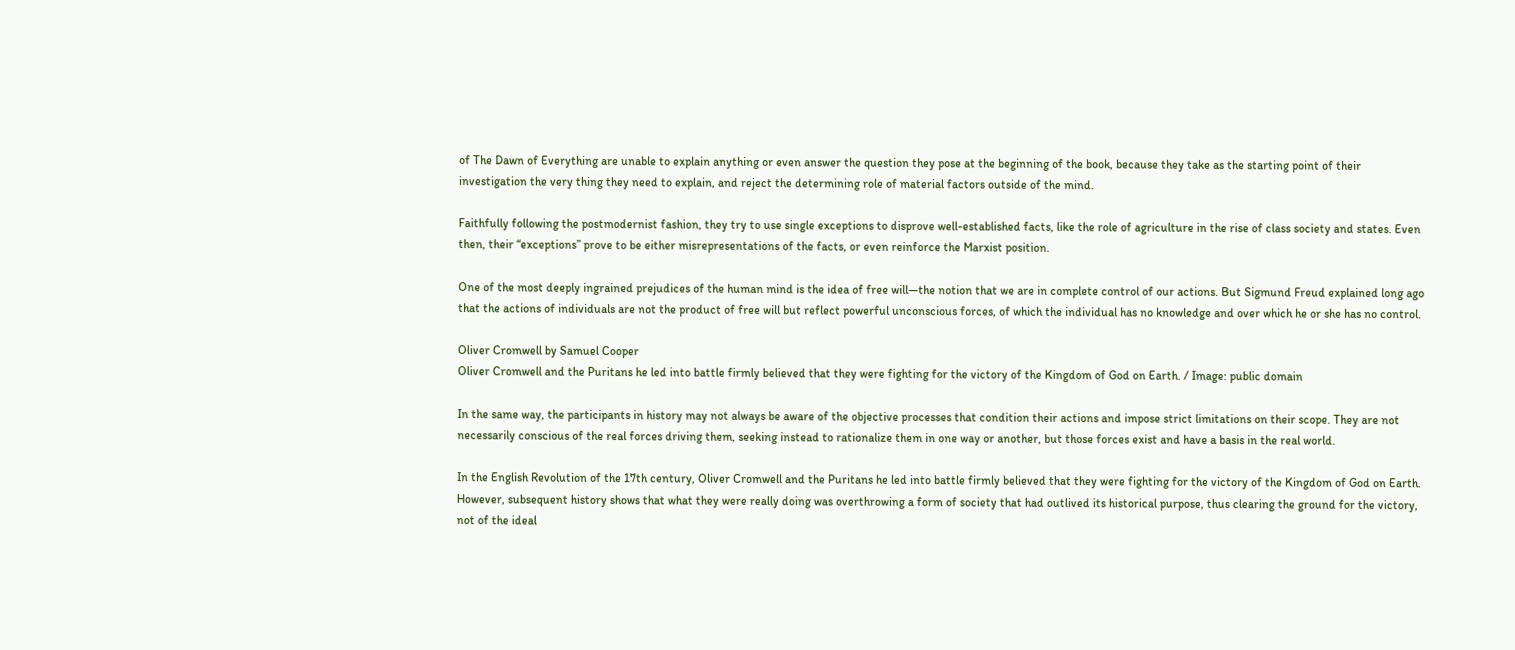of The Dawn of Everything are unable to explain anything or even answer the question they pose at the beginning of the book, because they take as the starting point of their investigation the very thing they need to explain, and reject the determining role of material factors outside of the mind.

Faithfully following the postmodernist fashion, they try to use single exceptions to disprove well-established facts, like the role of agriculture in the rise of class society and states. Even then, their “exceptions” prove to be either misrepresentations of the facts, or even reinforce the Marxist position.

One of the most deeply ingrained prejudices of the human mind is the idea of free will—the notion that we are in complete control of our actions. But Sigmund Freud explained long ago that the actions of individuals are not the product of free will but reflect powerful unconscious forces, of which the individual has no knowledge and over which he or she has no control.

Oliver Cromwell by Samuel Cooper
Oliver Cromwell and the Puritans he led into battle firmly believed that they were fighting for the victory of the Kingdom of God on Earth. / Image: public domain

In the same way, the participants in history may not always be aware of the objective processes that condition their actions and impose strict limitations on their scope. They are not necessarily conscious of the real forces driving them, seeking instead to rationalize them in one way or another, but those forces exist and have a basis in the real world.

In the English Revolution of the 17th century, Oliver Cromwell and the Puritans he led into battle firmly believed that they were fighting for the victory of the Kingdom of God on Earth. However, subsequent history shows that what they were really doing was overthrowing a form of society that had outlived its historical purpose, thus clearing the ground for the victory, not of the ideal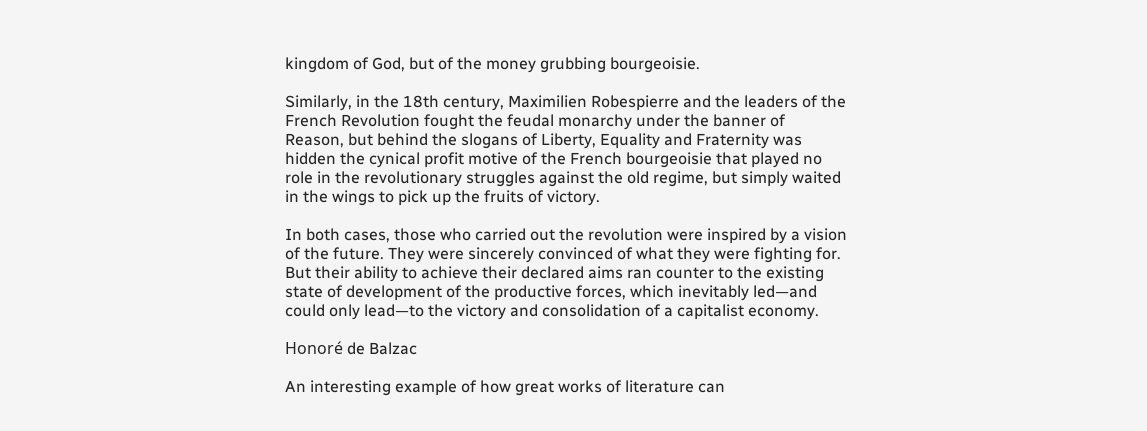kingdom of God, but of the money grubbing bourgeoisie.

Similarly, in the 18th century, Maximilien Robespierre and the leaders of the French Revolution fought the feudal monarchy under the banner of Reason, but behind the slogans of Liberty, Equality and Fraternity was hidden the cynical profit motive of the French bourgeoisie that played no role in the revolutionary struggles against the old regime, but simply waited in the wings to pick up the fruits of victory.

In both cases, those who carried out the revolution were inspired by a vision of the future. They were sincerely convinced of what they were fighting for. But their ability to achieve their declared aims ran counter to the existing state of development of the productive forces, which inevitably led—and could only lead—to the victory and consolidation of a capitalist economy.

Honoré de Balzac

An interesting example of how great works of literature can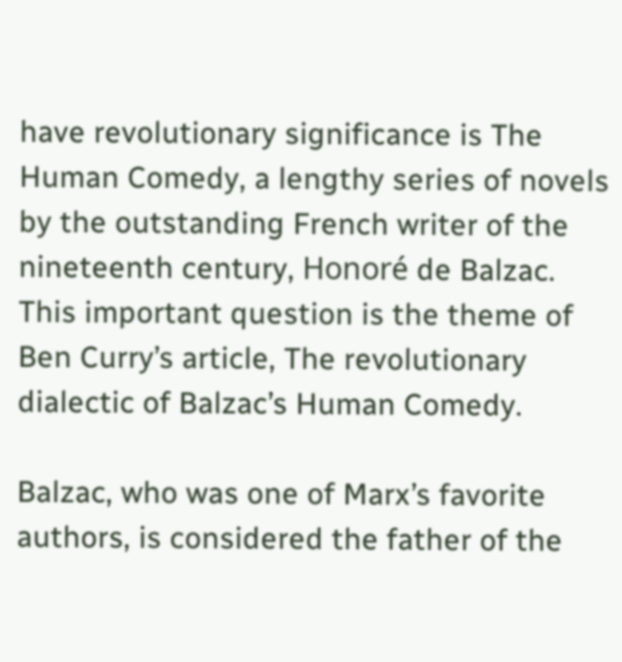have revolutionary significance is The Human Comedy, a lengthy series of novels by the outstanding French writer of the nineteenth century, Honoré de Balzac. This important question is the theme of Ben Curry’s article, The revolutionary dialectic of Balzac’s Human Comedy.

Balzac, who was one of Marx’s favorite authors, is considered the father of the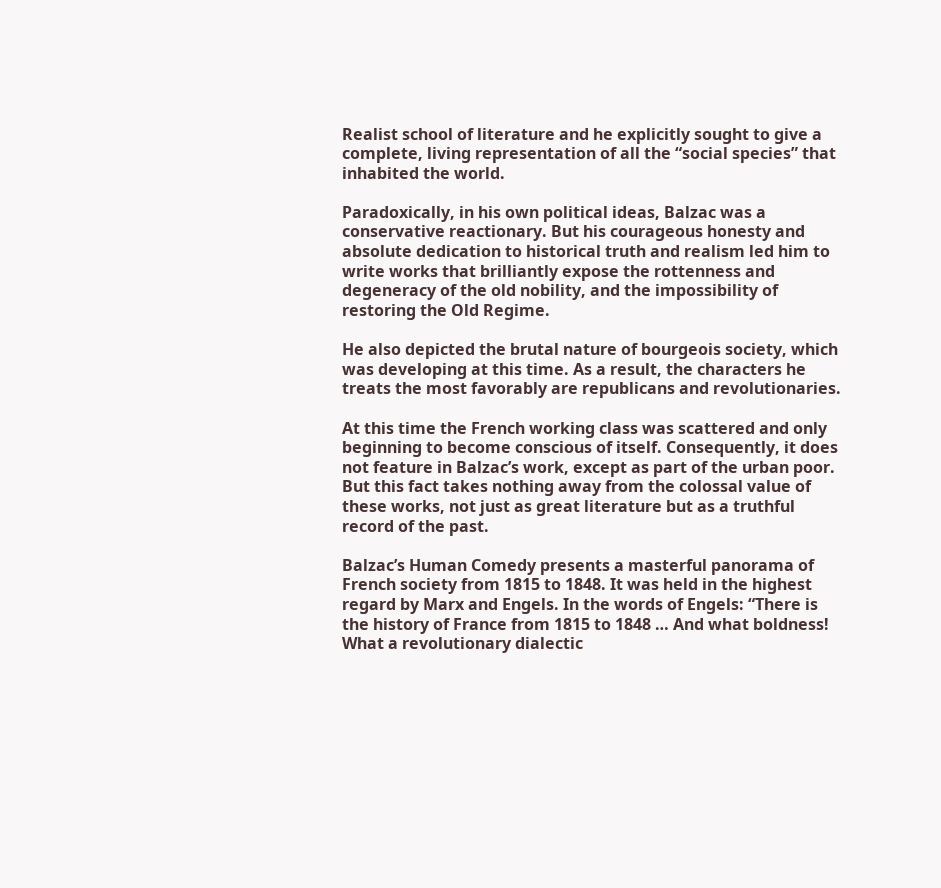Realist school of literature and he explicitly sought to give a complete, living representation of all the “social species” that inhabited the world.

Paradoxically, in his own political ideas, Balzac was a conservative reactionary. But his courageous honesty and absolute dedication to historical truth and realism led him to write works that brilliantly expose the rottenness and degeneracy of the old nobility, and the impossibility of restoring the Old Regime.

He also depicted the brutal nature of bourgeois society, which was developing at this time. As a result, the characters he treats the most favorably are republicans and revolutionaries.

At this time the French working class was scattered and only beginning to become conscious of itself. Consequently, it does not feature in Balzac’s work, except as part of the urban poor. But this fact takes nothing away from the colossal value of these works, not just as great literature but as a truthful record of the past.

Balzac’s Human Comedy presents a masterful panorama of French society from 1815 to 1848. It was held in the highest regard by Marx and Engels. In the words of Engels: “There is the history of France from 1815 to 1848 … And what boldness! What a revolutionary dialectic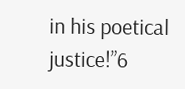in his poetical justice!”6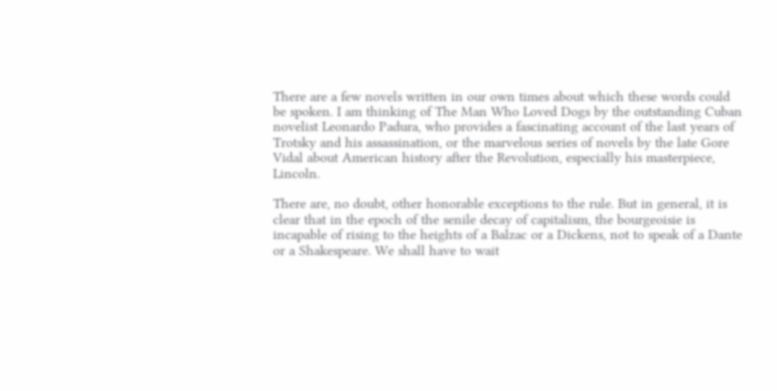There are a few novels written in our own times about which these words could be spoken. I am thinking of The Man Who Loved Dogs by the outstanding Cuban novelist Leonardo Padura, who provides a fascinating account of the last years of Trotsky and his assassination, or the marvelous series of novels by the late Gore Vidal about American history after the Revolution, especially his masterpiece, Lincoln.

There are, no doubt, other honorable exceptions to the rule. But in general, it is clear that in the epoch of the senile decay of capitalism, the bourgeoisie is incapable of rising to the heights of a Balzac or a Dickens, not to speak of a Dante or a Shakespeare. We shall have to wait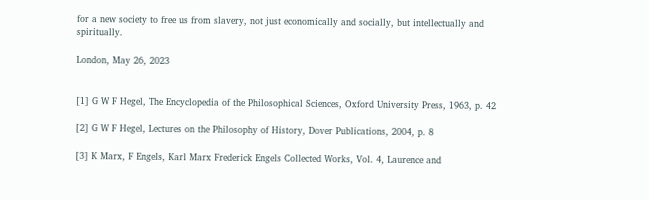for a new society to free us from slavery, not just economically and socially, but intellectually and spiritually.

London, May 26, 2023


[1] G W F Hegel, The Encyclopedia of the Philosophical Sciences, Oxford University Press, 1963, p. 42

[2] G W F Hegel, Lectures on the Philosophy of History, Dover Publications, 2004, p. 8

[3] K Marx, F Engels, Karl Marx Frederick Engels Collected Works, Vol. 4, Laurence and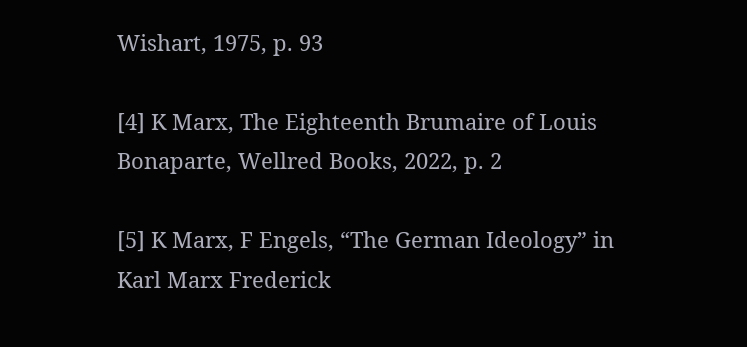Wishart, 1975, p. 93

[4] K Marx, The Eighteenth Brumaire of Louis Bonaparte, Wellred Books, 2022, p. 2

[5] K Marx, F Engels, “The German Ideology” in Karl Marx Frederick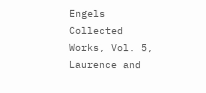Engels Collected Works, Vol. 5, Laurence and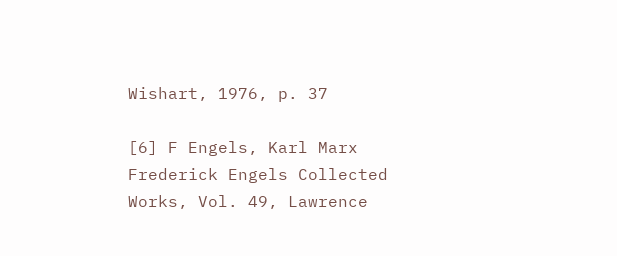Wishart, 1976, p. 37

[6] F Engels, Karl Marx Frederick Engels Collected Works, Vol. 49, Lawrence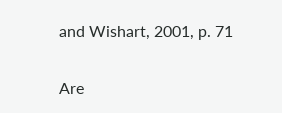and Wishart, 2001, p. 71

Are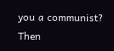you a communist?
Then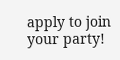apply to join your party!